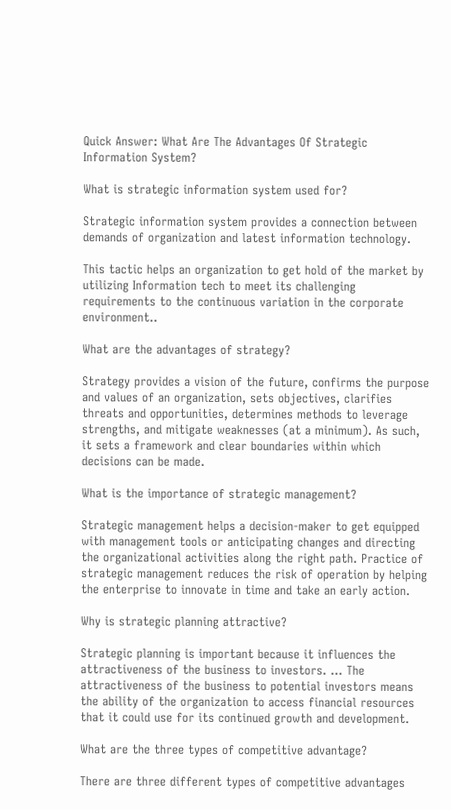Quick Answer: What Are The Advantages Of Strategic Information System?

What is strategic information system used for?

Strategic information system provides a connection between demands of organization and latest information technology.

This tactic helps an organization to get hold of the market by utilizing Information tech to meet its challenging requirements to the continuous variation in the corporate environment..

What are the advantages of strategy?

Strategy provides a vision of the future, confirms the purpose and values of an organization, sets objectives, clarifies threats and opportunities, determines methods to leverage strengths, and mitigate weaknesses (at a minimum). As such, it sets a framework and clear boundaries within which decisions can be made.

What is the importance of strategic management?

Strategic management helps a decision-maker to get equipped with management tools or anticipating changes and directing the organizational activities along the right path. Practice of strategic management reduces the risk of operation by helping the enterprise to innovate in time and take an early action.

Why is strategic planning attractive?

Strategic planning is important because it influences the attractiveness of the business to investors. … The attractiveness of the business to potential investors means the ability of the organization to access financial resources that it could use for its continued growth and development.

What are the three types of competitive advantage?

There are three different types of competitive advantages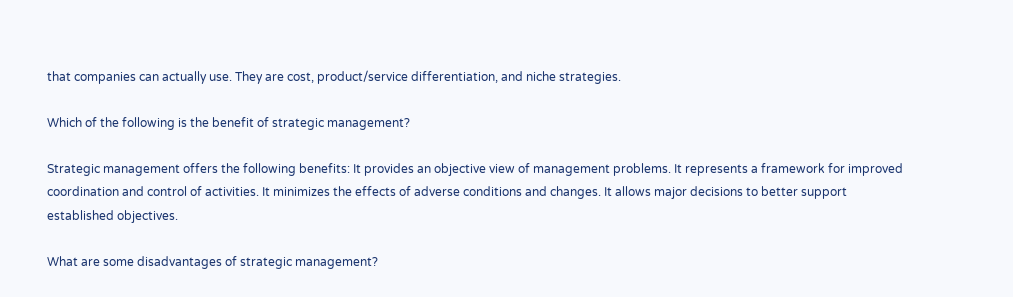that companies can actually use. They are cost, product/service differentiation, and niche strategies.

Which of the following is the benefit of strategic management?

Strategic management offers the following benefits: It provides an objective view of management problems. It represents a framework for improved coordination and control of activities. It minimizes the effects of adverse conditions and changes. It allows major decisions to better support established objectives.

What are some disadvantages of strategic management?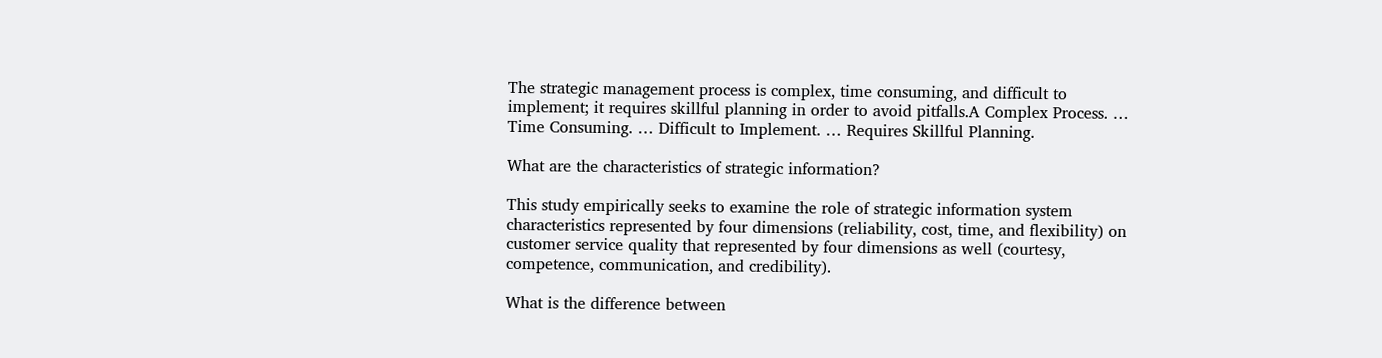The strategic management process is complex, time consuming, and difficult to implement; it requires skillful planning in order to avoid pitfalls.A Complex Process. … Time Consuming. … Difficult to Implement. … Requires Skillful Planning.

What are the characteristics of strategic information?

This study empirically seeks to examine the role of strategic information system characteristics represented by four dimensions (reliability, cost, time, and flexibility) on customer service quality that represented by four dimensions as well (courtesy, competence, communication, and credibility).

What is the difference between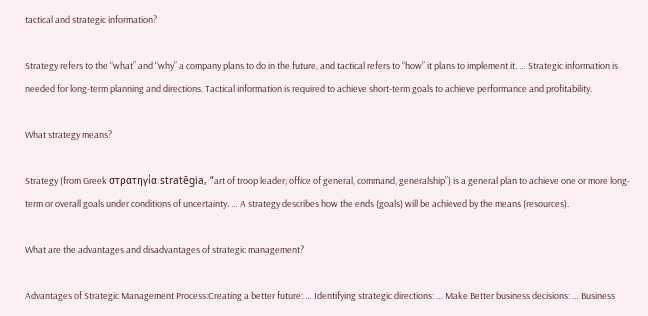tactical and strategic information?

Strategy refers to the “what” and “why” a company plans to do in the future, and tactical refers to “how” it plans to implement it. … Strategic information is needed for long-term planning and directions. Tactical information is required to achieve short-term goals to achieve performance and profitability.

What strategy means?

Strategy (from Greek στρατηγία stratēgia, “art of troop leader; office of general, command, generalship”) is a general plan to achieve one or more long-term or overall goals under conditions of uncertainty. … A strategy describes how the ends (goals) will be achieved by the means (resources).

What are the advantages and disadvantages of strategic management?

Advantages of Strategic Management Process:Creating a better future: … Identifying strategic directions: … Make Better business decisions: … Business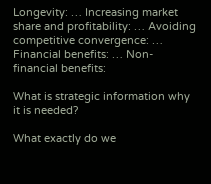Longevity: … Increasing market share and profitability: … Avoiding competitive convergence: … Financial benefits: … Non-financial benefits:

What is strategic information why it is needed?

What exactly do we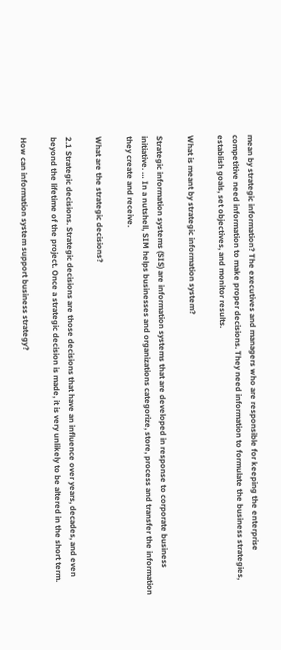mean by strategic information? The executives and managers who are responsible for keeping the enterprise competitive need information to make proper decisions. They need information to formulate the business strategies, establish goals, set objectives, and monitor results.

What is meant by strategic information system?

Strategic information systems (SIS) are information systems that are developed in response to corporate business initiative. … In a nutshell, SIM helps businesses and organizations categorize, store, process and transfer the information they create and receive.

What are the strategic decisions?

2.1 Strategic decisions. Strategic decisions are those decisions that have an influence over years, decades, and even beyond the lifetime of the project. Once a strategic decision is made, it is very unlikely to be altered in the short term.

How can information system support business strategy?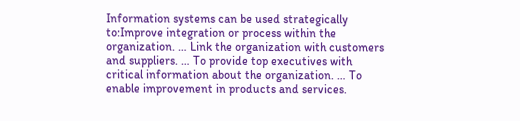Information systems can be used strategically to:Improve integration or process within the organization. … Link the organization with customers and suppliers. … To provide top executives with critical information about the organization. … To enable improvement in products and services.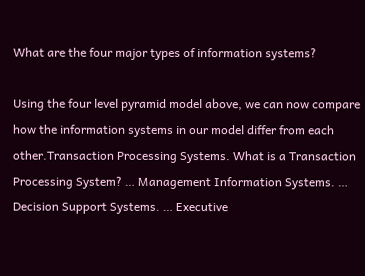What are the four major types of information systems?

Using the four level pyramid model above, we can now compare how the information systems in our model differ from each other.Transaction Processing Systems. What is a Transaction Processing System? … Management Information Systems. … Decision Support Systems. … Executive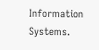Information Systems.